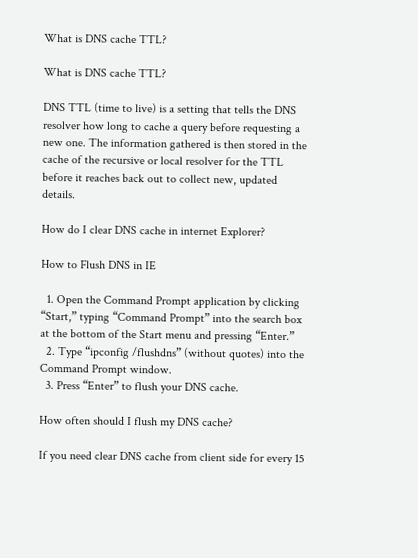What is DNS cache TTL?

What is DNS cache TTL?

DNS TTL (time to live) is a setting that tells the DNS resolver how long to cache a query before requesting a new one. The information gathered is then stored in the cache of the recursive or local resolver for the TTL before it reaches back out to collect new, updated details.

How do I clear DNS cache in internet Explorer?

How to Flush DNS in IE

  1. Open the Command Prompt application by clicking “Start,” typing “Command Prompt” into the search box at the bottom of the Start menu and pressing “Enter.”
  2. Type “ipconfig /flushdns” (without quotes) into the Command Prompt window.
  3. Press “Enter” to flush your DNS cache.

How often should I flush my DNS cache?

If you need clear DNS cache from client side for every 15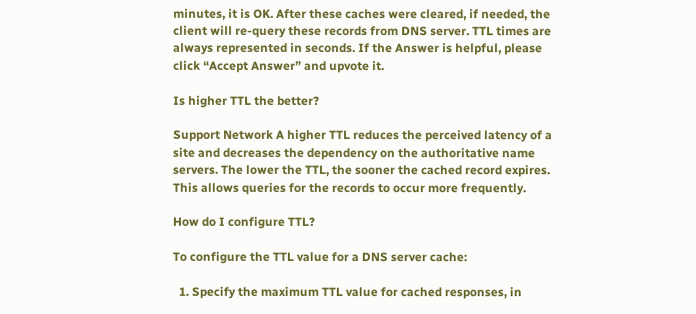minutes, it is OK. After these caches were cleared, if needed, the client will re-query these records from DNS server. TTL times are always represented in seconds. If the Answer is helpful, please click “Accept Answer” and upvote it.

Is higher TTL the better?

Support Network A higher TTL reduces the perceived latency of a site and decreases the dependency on the authoritative name servers. The lower the TTL, the sooner the cached record expires. This allows queries for the records to occur more frequently.

How do I configure TTL?

To configure the TTL value for a DNS server cache:

  1. Specify the maximum TTL value for cached responses, in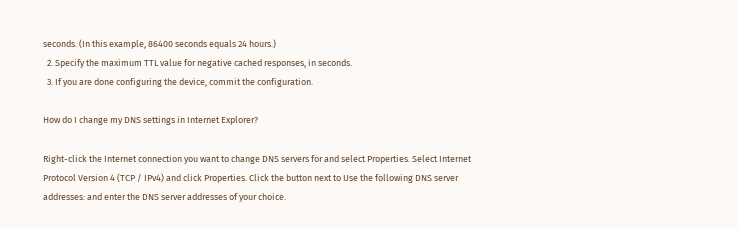seconds. (In this example, 86400 seconds equals 24 hours.)
  2. Specify the maximum TTL value for negative cached responses, in seconds.
  3. If you are done configuring the device, commit the configuration.

How do I change my DNS settings in Internet Explorer?

Right-click the Internet connection you want to change DNS servers for and select Properties. Select Internet Protocol Version 4 (TCP / IPv4) and click Properties. Click the button next to Use the following DNS server addresses: and enter the DNS server addresses of your choice.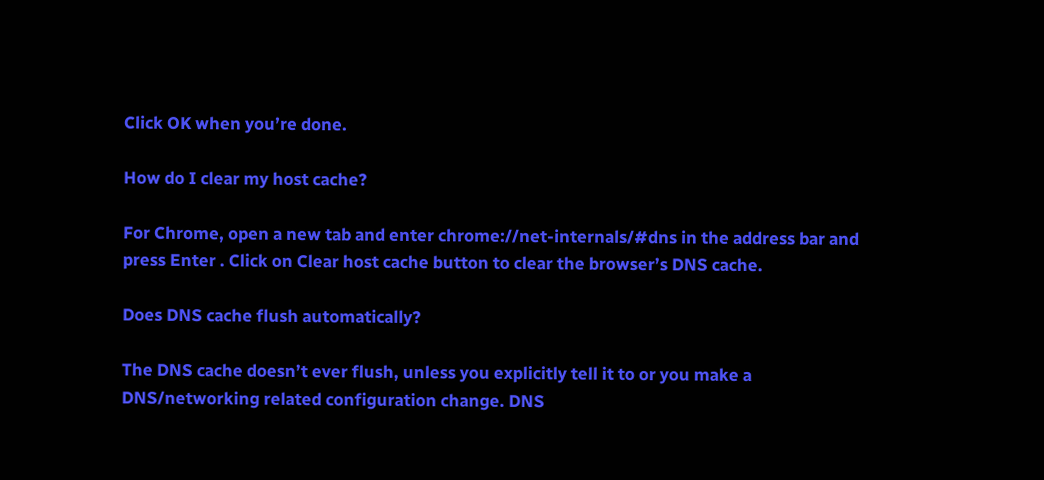Click OK when you’re done.

How do I clear my host cache?

For Chrome, open a new tab and enter chrome://net-internals/#dns in the address bar and press Enter . Click on Clear host cache button to clear the browser’s DNS cache.

Does DNS cache flush automatically?

The DNS cache doesn’t ever flush, unless you explicitly tell it to or you make a DNS/networking related configuration change. DNS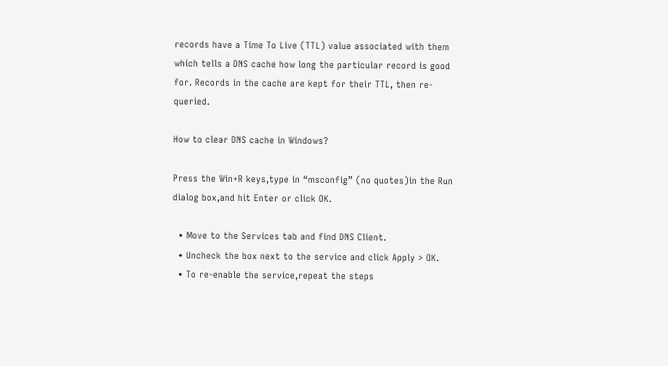records have a Time To Live (TTL) value associated with them which tells a DNS cache how long the particular record is good for. Records in the cache are kept for their TTL, then re-queried.

How to clear DNS cache in Windows?

Press the Win+R keys,type in “msconfig” (no quotes)in the Run dialog box,and hit Enter or click OK.

  • Move to the Services tab and find DNS Client.
  • Uncheck the box next to the service and click Apply > OK.
  • To re-enable the service,repeat the steps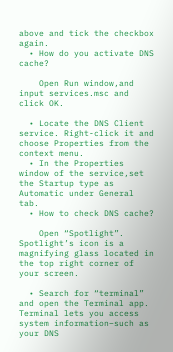above and tick the checkbox again.
  • How do you activate DNS cache?

    Open Run window,and input services.msc and click OK.

  • Locate the DNS Client service. Right-click it and choose Properties from the context menu.
  • In the Properties window of the service,set the Startup type as Automatic under General tab.
  • How to check DNS cache?

    Open “Spotlight”. Spotlight’s icon is a magnifying glass located in the top right corner of your screen.

  • Search for “terminal” and open the Terminal app. Terminal lets you access system information–such as your DNS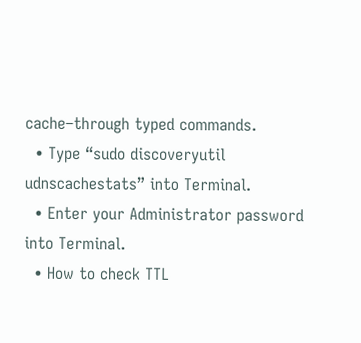cache–through typed commands.
  • Type “sudo discoveryutil udnscachestats” into Terminal.
  • Enter your Administrator password into Terminal.
  • How to check TTL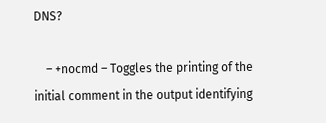DNS?

    – +nocmd – Toggles the printing of the initial comment in the output identifying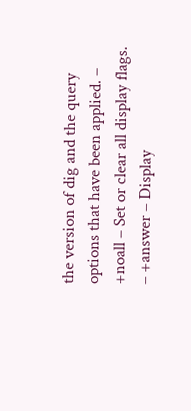the version of dig and the query options that have been applied. – +noall – Set or clear all display flags. – +answer – Display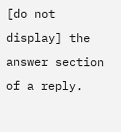[do not display] the answer section of a reply.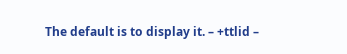The default is to display it. – +ttlid –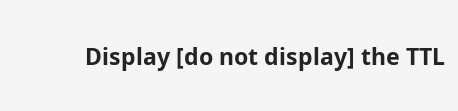Display [do not display] the TTL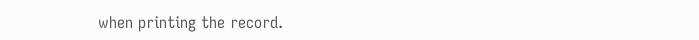when printing the record.